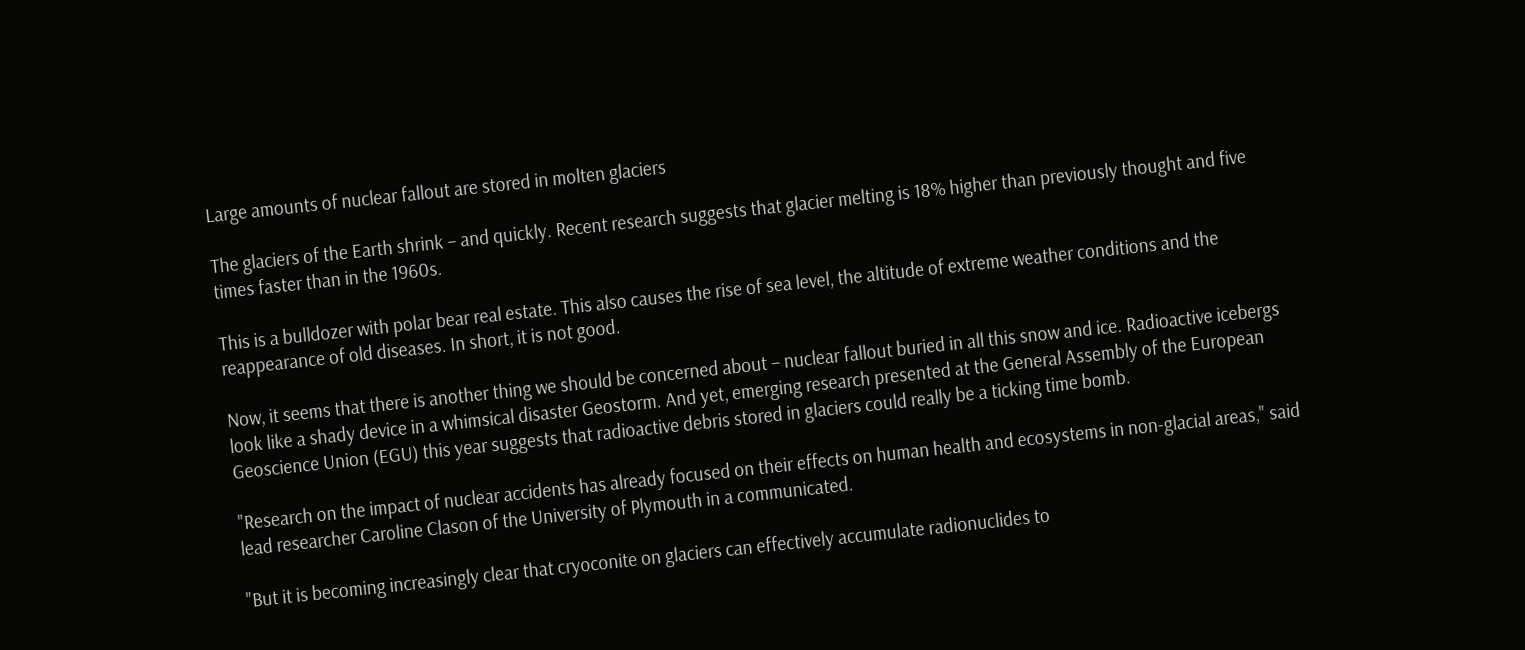Large amounts of nuclear fallout are stored in molten glaciers

The glaciers of the Earth shrink – and quickly. Recent research suggests that glacier melting is 18% higher than previously thought and five times faster than in the 1960s.

This is a bulldozer with polar bear real estate. This also causes the rise of sea level, the altitude of extreme weather conditions and the reappearance of old diseases. In short, it is not good.

Now, it seems that there is another thing we should be concerned about – nuclear fallout buried in all this snow and ice. Radioactive icebergs look like a shady device in a whimsical disaster Geostorm. And yet, emerging research presented at the General Assembly of the European Geoscience Union (EGU) this year suggests that radioactive debris stored in glaciers could really be a ticking time bomb.

"Research on the impact of nuclear accidents has already focused on their effects on human health and ecosystems in non-glacial areas," said lead researcher Caroline Clason of the University of Plymouth in a communicated.

"But it is becoming increasingly clear that cryoconite on glaciers can effectively accumulate radionuclides to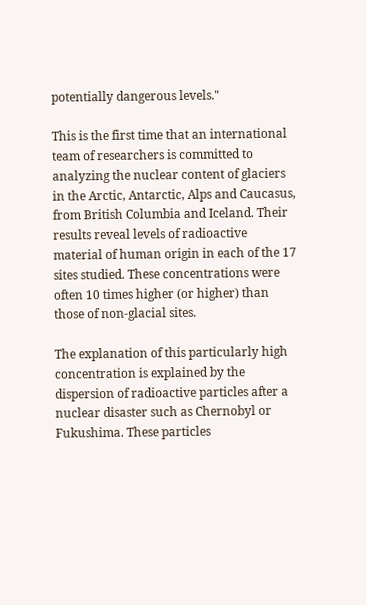potentially dangerous levels."

This is the first time that an international team of researchers is committed to analyzing the nuclear content of glaciers in the Arctic, Antarctic, Alps and Caucasus, from British Columbia and Iceland. Their results reveal levels of radioactive material of human origin in each of the 17 sites studied. These concentrations were often 10 times higher (or higher) than those of non-glacial sites.

The explanation of this particularly high concentration is explained by the dispersion of radioactive particles after a nuclear disaster such as Chernobyl or Fukushima. These particles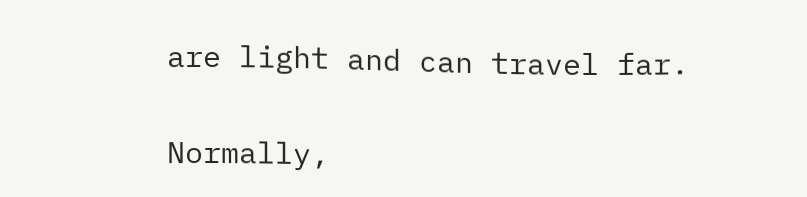are light and can travel far.

Normally,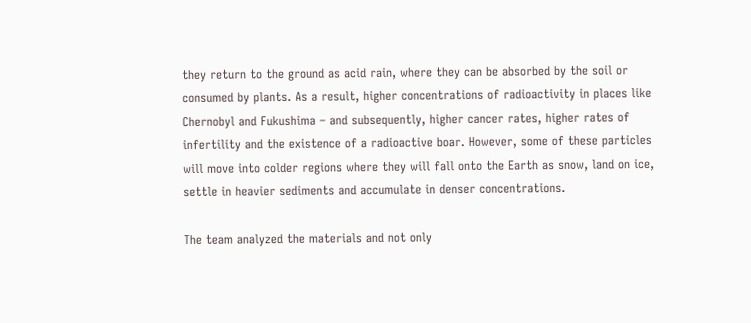they return to the ground as acid rain, where they can be absorbed by the soil or consumed by plants. As a result, higher concentrations of radioactivity in places like Chernobyl and Fukushima – and subsequently, higher cancer rates, higher rates of infertility and the existence of a radioactive boar. However, some of these particles will move into colder regions where they will fall onto the Earth as snow, land on ice, settle in heavier sediments and accumulate in denser concentrations.

The team analyzed the materials and not only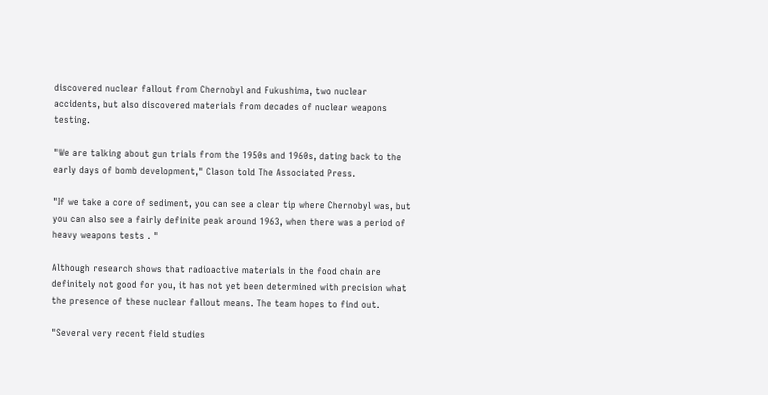discovered nuclear fallout from Chernobyl and Fukushima, two nuclear accidents, but also discovered materials from decades of nuclear weapons testing.

"We are talking about gun trials from the 1950s and 1960s, dating back to the early days of bomb development," Clason told The Associated Press.

"If we take a core of sediment, you can see a clear tip where Chernobyl was, but you can also see a fairly definite peak around 1963, when there was a period of heavy weapons tests . "

Although research shows that radioactive materials in the food chain are definitely not good for you, it has not yet been determined with precision what the presence of these nuclear fallout means. The team hopes to find out.

"Several very recent field studies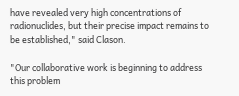have revealed very high concentrations of radionuclides, but their precise impact remains to be established," said Clason.

"Our collaborative work is beginning to address this problem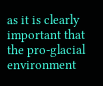as it is clearly important that the pro-glacial environment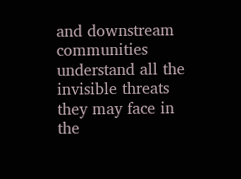and downstream communities understand all the invisible threats they may face in the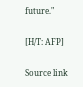future."

[H/T: AFP]

Source link